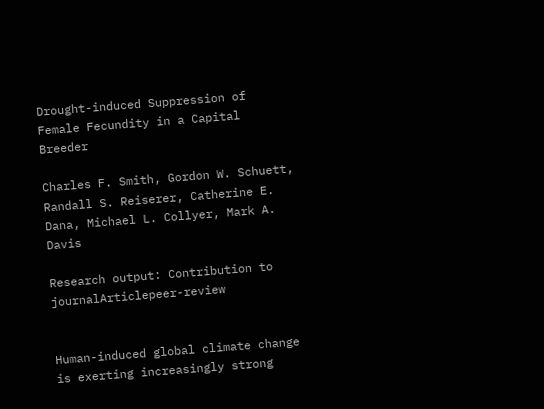Drought-induced Suppression of Female Fecundity in a Capital Breeder

Charles F. Smith, Gordon W. Schuett, Randall S. Reiserer, Catherine E. Dana, Michael L. Collyer, Mark A. Davis

Research output: Contribution to journalArticlepeer-review


Human-induced global climate change is exerting increasingly strong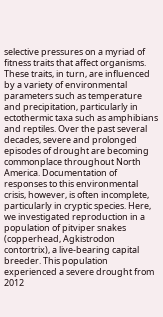selective pressures on a myriad of fitness traits that affect organisms. These traits, in turn, are influenced by a variety of environmental parameters such as temperature and precipitation, particularly in ectothermic taxa such as amphibians and reptiles. Over the past several decades, severe and prolonged episodes of drought are becoming commonplace throughout North America. Documentation of responses to this environmental crisis, however, is often incomplete, particularly in cryptic species. Here, we investigated reproduction in a population of pitviper snakes (copperhead, Agkistrodon contortrix), a live-bearing capital breeder. This population experienced a severe drought from 2012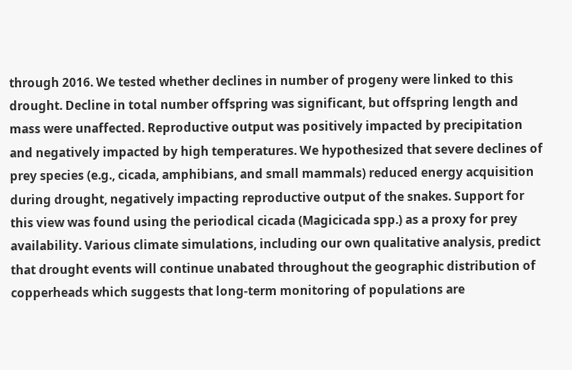through 2016. We tested whether declines in number of progeny were linked to this drought. Decline in total number offspring was significant, but offspring length and mass were unaffected. Reproductive output was positively impacted by precipitation and negatively impacted by high temperatures. We hypothesized that severe declines of prey species (e.g., cicada, amphibians, and small mammals) reduced energy acquisition during drought, negatively impacting reproductive output of the snakes. Support for this view was found using the periodical cicada (Magicicada spp.) as a proxy for prey availability. Various climate simulations, including our own qualitative analysis, predict that drought events will continue unabated throughout the geographic distribution of copperheads which suggests that long-term monitoring of populations are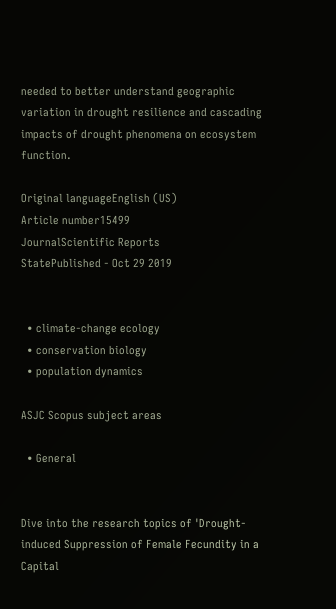needed to better understand geographic variation in drought resilience and cascading impacts of drought phenomena on ecosystem function.

Original languageEnglish (US)
Article number15499
JournalScientific Reports
StatePublished - Oct 29 2019


  • climate-change ecology
  • conservation biology
  • population dynamics

ASJC Scopus subject areas

  • General


Dive into the research topics of 'Drought-induced Suppression of Female Fecundity in a Capital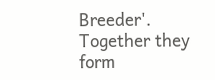Breeder'. Together they form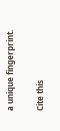a unique fingerprint.

Cite this